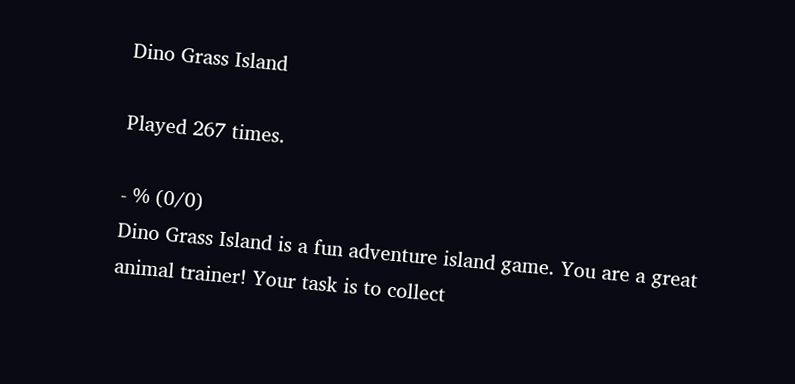Dino Grass Island

Played 267 times.

- % (0/0)
Dino Grass Island is a fun adventure island game. You are a great animal trainer! Your task is to collect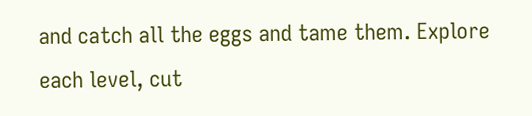and catch all the eggs and tame them. Explore each level, cut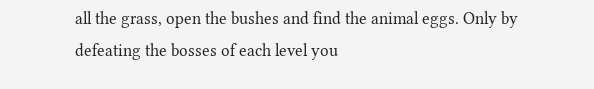all the grass, open the bushes and find the animal eggs. Only by defeating the bosses of each level you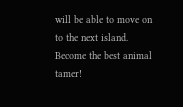will be able to move on to the next island. Become the best animal tamer!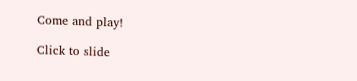Come and play!

Click to slide